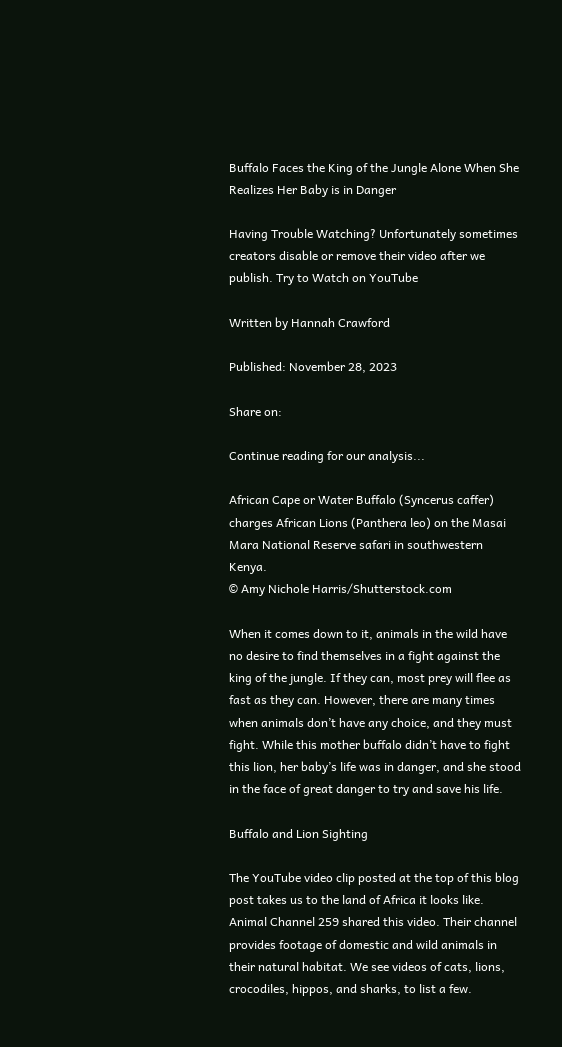Buffalo Faces the King of the Jungle Alone When She Realizes Her Baby is in Danger

Having Trouble Watching? Unfortunately sometimes creators disable or remove their video after we publish. Try to Watch on YouTube

Written by Hannah Crawford

Published: November 28, 2023

Share on:

Continue reading for our analysis...

African Cape or Water Buffalo (Syncerus caffer) charges African Lions (Panthera leo) on the Masai Mara National Reserve safari in southwestern Kenya.
© Amy Nichole Harris/Shutterstock.com

When it comes down to it, animals in the wild have no desire to find themselves in a fight against the king of the jungle. If they can, most prey will flee as fast as they can. However, there are many times when animals don’t have any choice, and they must fight. While this mother buffalo didn’t have to fight this lion, her baby’s life was in danger, and she stood in the face of great danger to try and save his life.

Buffalo and Lion Sighting

The YouTube video clip posted at the top of this blog post takes us to the land of Africa it looks like. Animal Channel 259 shared this video. Their channel provides footage of domestic and wild animals in their natural habitat. We see videos of cats, lions, crocodiles, hippos, and sharks, to list a few.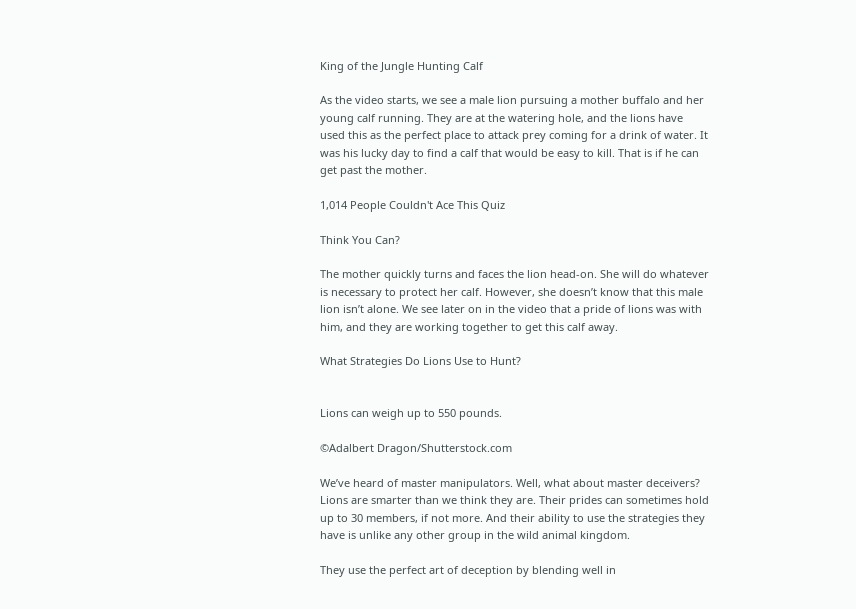King of the Jungle Hunting Calf

As the video starts, we see a male lion pursuing a mother buffalo and her young calf running. They are at the watering hole, and the lions have used this as the perfect place to attack prey coming for a drink of water. It was his lucky day to find a calf that would be easy to kill. That is if he can get past the mother.

1,014 People Couldn't Ace This Quiz

Think You Can?

The mother quickly turns and faces the lion head-on. She will do whatever is necessary to protect her calf. However, she doesn’t know that this male lion isn’t alone. We see later on in the video that a pride of lions was with him, and they are working together to get this calf away.

What Strategies Do Lions Use to Hunt?


Lions can weigh up to 550 pounds.

©Adalbert Dragon/Shutterstock.com

We’ve heard of master manipulators. Well, what about master deceivers? Lions are smarter than we think they are. Their prides can sometimes hold up to 30 members, if not more. And their ability to use the strategies they have is unlike any other group in the wild animal kingdom.

They use the perfect art of deception by blending well in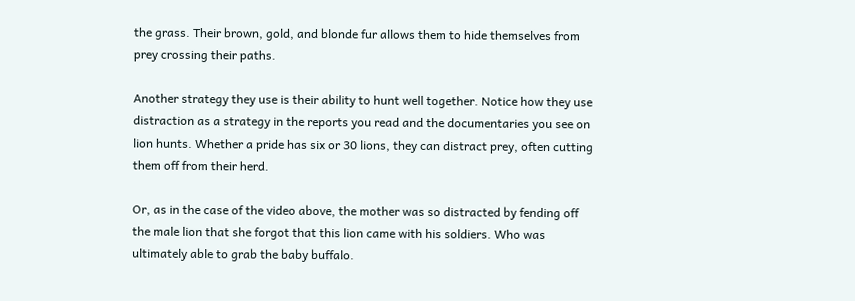the grass. Their brown, gold, and blonde fur allows them to hide themselves from prey crossing their paths.

Another strategy they use is their ability to hunt well together. Notice how they use distraction as a strategy in the reports you read and the documentaries you see on lion hunts. Whether a pride has six or 30 lions, they can distract prey, often cutting them off from their herd.

Or, as in the case of the video above, the mother was so distracted by fending off the male lion that she forgot that this lion came with his soldiers. Who was ultimately able to grab the baby buffalo.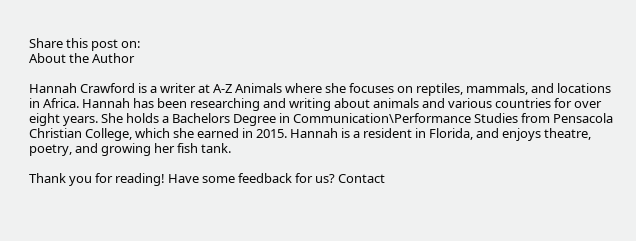Share this post on:
About the Author

Hannah Crawford is a writer at A-Z Animals where she focuses on reptiles, mammals, and locations in Africa. Hannah has been researching and writing about animals and various countries for over eight years. She holds a Bachelors Degree in Communication\Performance Studies from Pensacola Christian College, which she earned in 2015. Hannah is a resident in Florida, and enjoys theatre, poetry, and growing her fish tank.

Thank you for reading! Have some feedback for us? Contact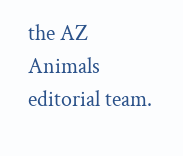the AZ Animals editorial team.